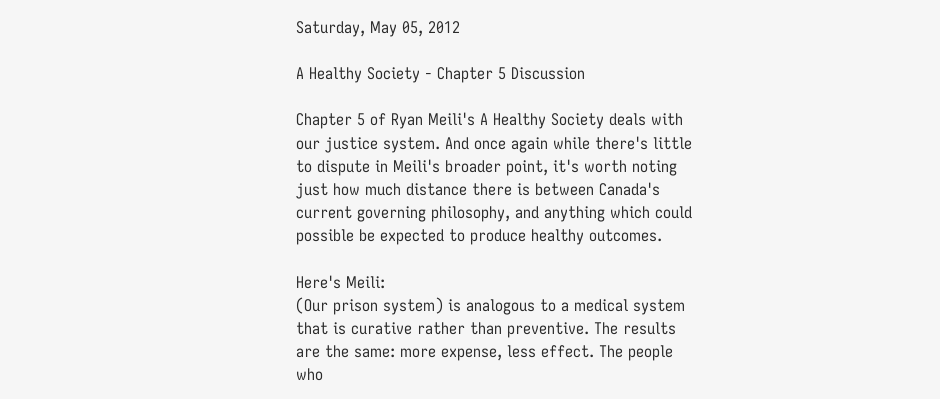Saturday, May 05, 2012

A Healthy Society - Chapter 5 Discussion

Chapter 5 of Ryan Meili's A Healthy Society deals with our justice system. And once again while there's little to dispute in Meili's broader point, it's worth noting just how much distance there is between Canada's current governing philosophy, and anything which could possible be expected to produce healthy outcomes.

Here's Meili:
(Our prison system) is analogous to a medical system that is curative rather than preventive. The results are the same: more expense, less effect. The people who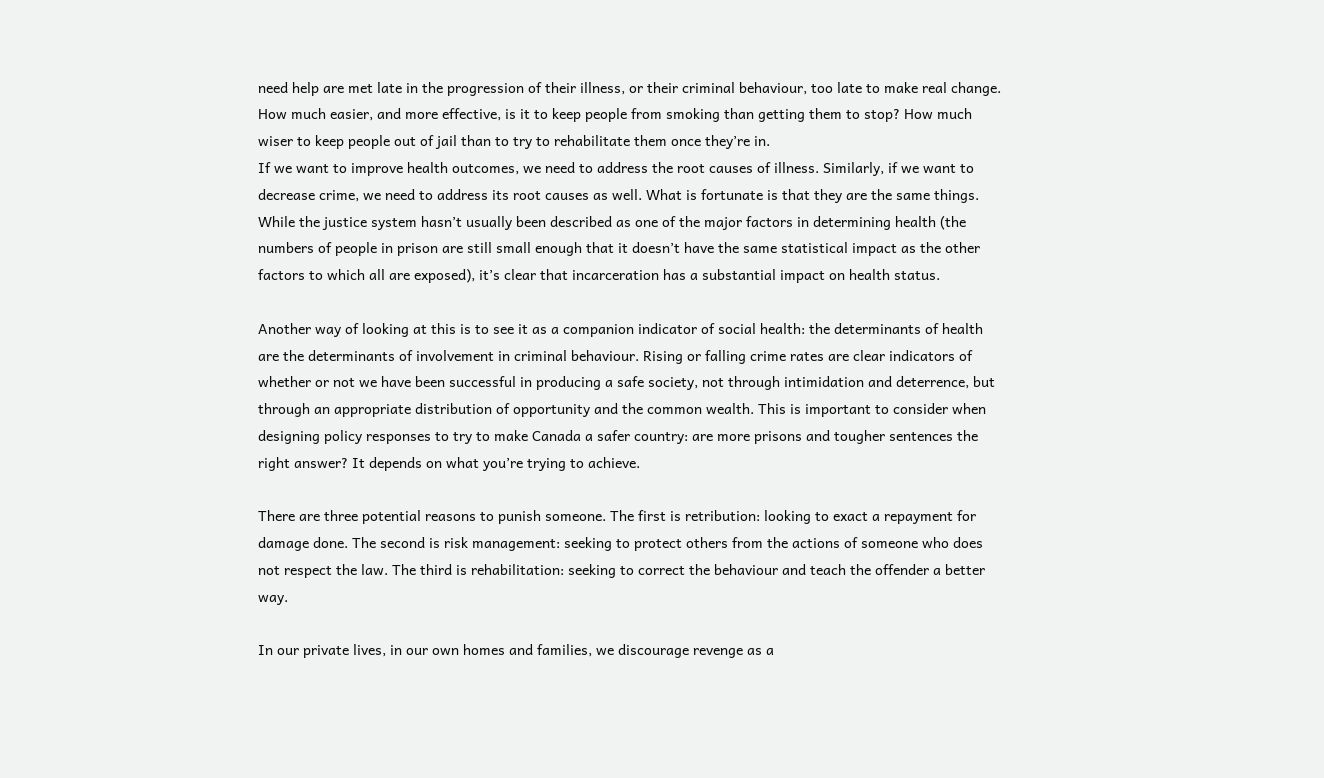need help are met late in the progression of their illness, or their criminal behaviour, too late to make real change. How much easier, and more effective, is it to keep people from smoking than getting them to stop? How much wiser to keep people out of jail than to try to rehabilitate them once they’re in.
If we want to improve health outcomes, we need to address the root causes of illness. Similarly, if we want to decrease crime, we need to address its root causes as well. What is fortunate is that they are the same things. While the justice system hasn’t usually been described as one of the major factors in determining health (the numbers of people in prison are still small enough that it doesn’t have the same statistical impact as the other factors to which all are exposed), it’s clear that incarceration has a substantial impact on health status.

Another way of looking at this is to see it as a companion indicator of social health: the determinants of health are the determinants of involvement in criminal behaviour. Rising or falling crime rates are clear indicators of whether or not we have been successful in producing a safe society, not through intimidation and deterrence, but through an appropriate distribution of opportunity and the common wealth. This is important to consider when designing policy responses to try to make Canada a safer country: are more prisons and tougher sentences the right answer? It depends on what you’re trying to achieve.

There are three potential reasons to punish someone. The first is retribution: looking to exact a repayment for damage done. The second is risk management: seeking to protect others from the actions of someone who does not respect the law. The third is rehabilitation: seeking to correct the behaviour and teach the offender a better way.

In our private lives, in our own homes and families, we discourage revenge as a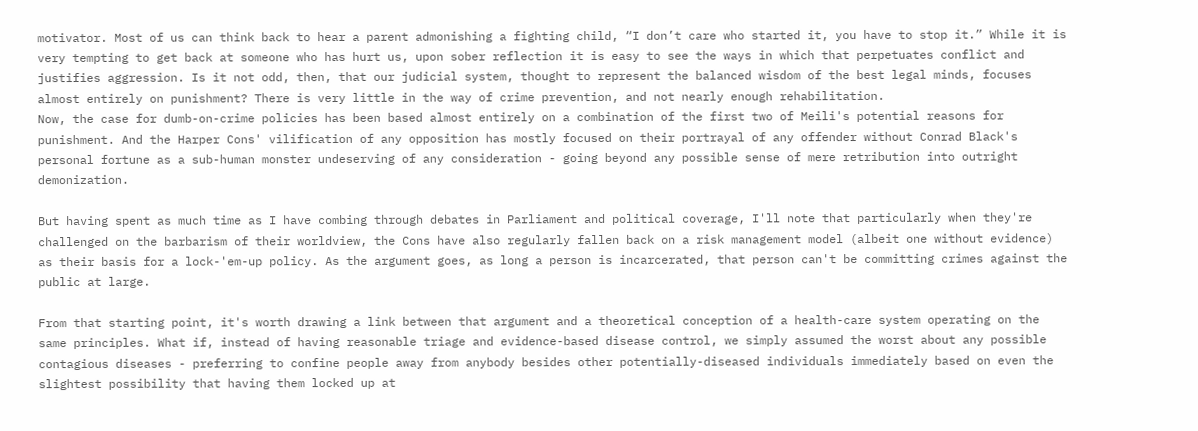motivator. Most of us can think back to hear a parent admonishing a fighting child, “I don’t care who started it, you have to stop it.” While it is very tempting to get back at someone who has hurt us, upon sober reflection it is easy to see the ways in which that perpetuates conflict and justifies aggression. Is it not odd, then, that our judicial system, thought to represent the balanced wisdom of the best legal minds, focuses almost entirely on punishment? There is very little in the way of crime prevention, and not nearly enough rehabilitation.
Now, the case for dumb-on-crime policies has been based almost entirely on a combination of the first two of Meili's potential reasons for punishment. And the Harper Cons' vilification of any opposition has mostly focused on their portrayal of any offender without Conrad Black's personal fortune as a sub-human monster undeserving of any consideration - going beyond any possible sense of mere retribution into outright demonization.

But having spent as much time as I have combing through debates in Parliament and political coverage, I'll note that particularly when they're challenged on the barbarism of their worldview, the Cons have also regularly fallen back on a risk management model (albeit one without evidence) as their basis for a lock-'em-up policy. As the argument goes, as long a person is incarcerated, that person can't be committing crimes against the public at large.

From that starting point, it's worth drawing a link between that argument and a theoretical conception of a health-care system operating on the same principles. What if, instead of having reasonable triage and evidence-based disease control, we simply assumed the worst about any possible contagious diseases - preferring to confine people away from anybody besides other potentially-diseased individuals immediately based on even the slightest possibility that having them locked up at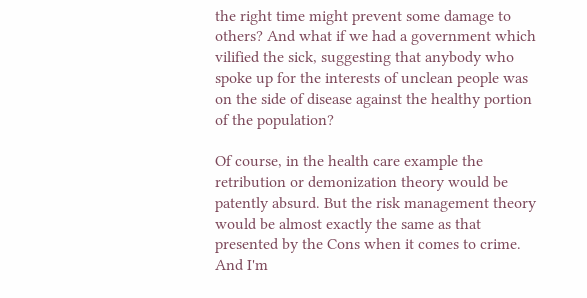the right time might prevent some damage to others? And what if we had a government which vilified the sick, suggesting that anybody who spoke up for the interests of unclean people was on the side of disease against the healthy portion of the population?

Of course, in the health care example the retribution or demonization theory would be patently absurd. But the risk management theory would be almost exactly the same as that presented by the Cons when it comes to crime. And I'm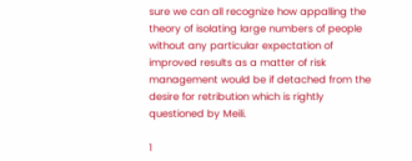sure we can all recognize how appalling the theory of isolating large numbers of people without any particular expectation of improved results as a matter of risk management would be if detached from the desire for retribution which is rightly questioned by Meili.

1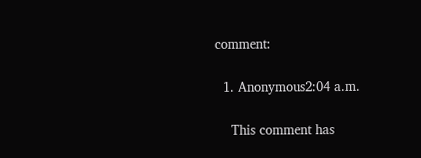comment:

  1. Anonymous2:04 a.m.

    This comment has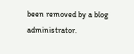been removed by a blog administrator.